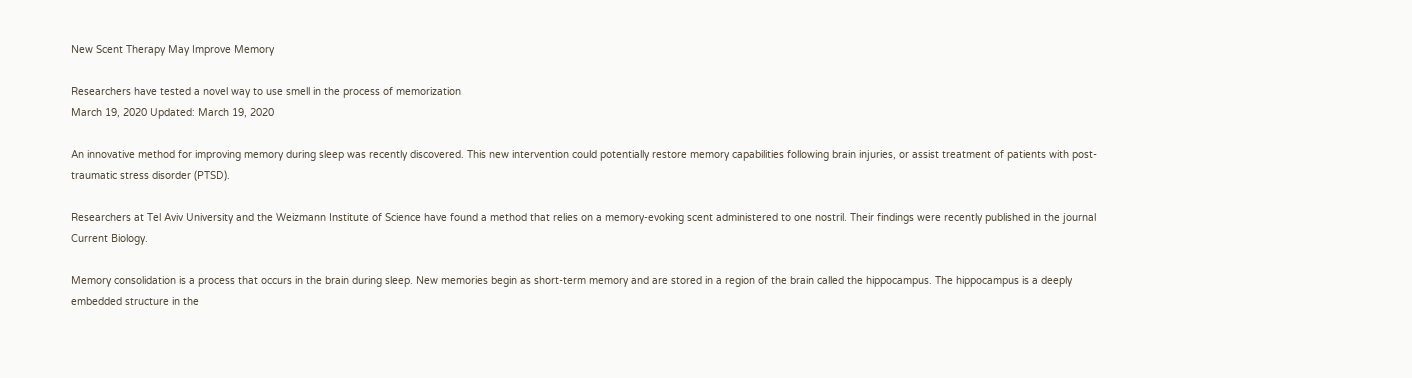New Scent Therapy May Improve Memory

Researchers have tested a novel way to use smell in the process of memorization
March 19, 2020 Updated: March 19, 2020

An innovative method for improving memory during sleep was recently discovered. This new intervention could potentially restore memory capabilities following brain injuries, or assist treatment of patients with post-traumatic stress disorder (PTSD).

Researchers at Tel Aviv University and the Weizmann Institute of Science have found a method that relies on a memory-evoking scent administered to one nostril. Their findings were recently published in the journal Current Biology.

Memory consolidation is a process that occurs in the brain during sleep. New memories begin as short-term memory and are stored in a region of the brain called the hippocampus. The hippocampus is a deeply embedded structure in the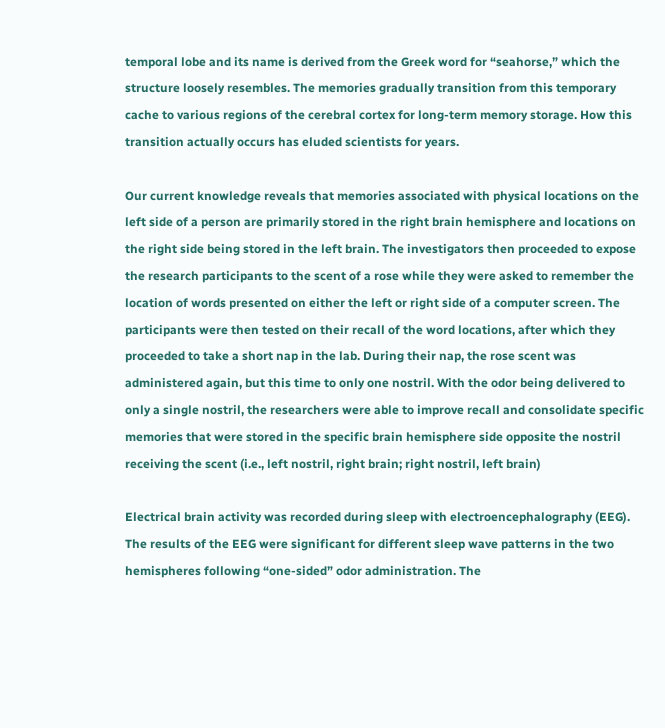temporal lobe and its name is derived from the Greek word for “seahorse,” which the structure loosely resembles. The memories gradually transition from this temporary cache to various regions of the cerebral cortex for long-term memory storage. How this transition actually occurs has eluded scientists for years.

Our current knowledge reveals that memories associated with physical locations on the left side of a person are primarily stored in the right brain hemisphere and locations on the right side being stored in the left brain. The investigators then proceeded to expose the research participants to the scent of a rose while they were asked to remember the location of words presented on either the left or right side of a computer screen. The participants were then tested on their recall of the word locations, after which they proceeded to take a short nap in the lab. During their nap, the rose scent was administered again, but this time to only one nostril. With the odor being delivered to only a single nostril, the researchers were able to improve recall and consolidate specific memories that were stored in the specific brain hemisphere side opposite the nostril receiving the scent (i.e., left nostril, right brain; right nostril, left brain)

Electrical brain activity was recorded during sleep with electroencephalography (EEG). The results of the EEG were significant for different sleep wave patterns in the two hemispheres following “one-sided” odor administration. The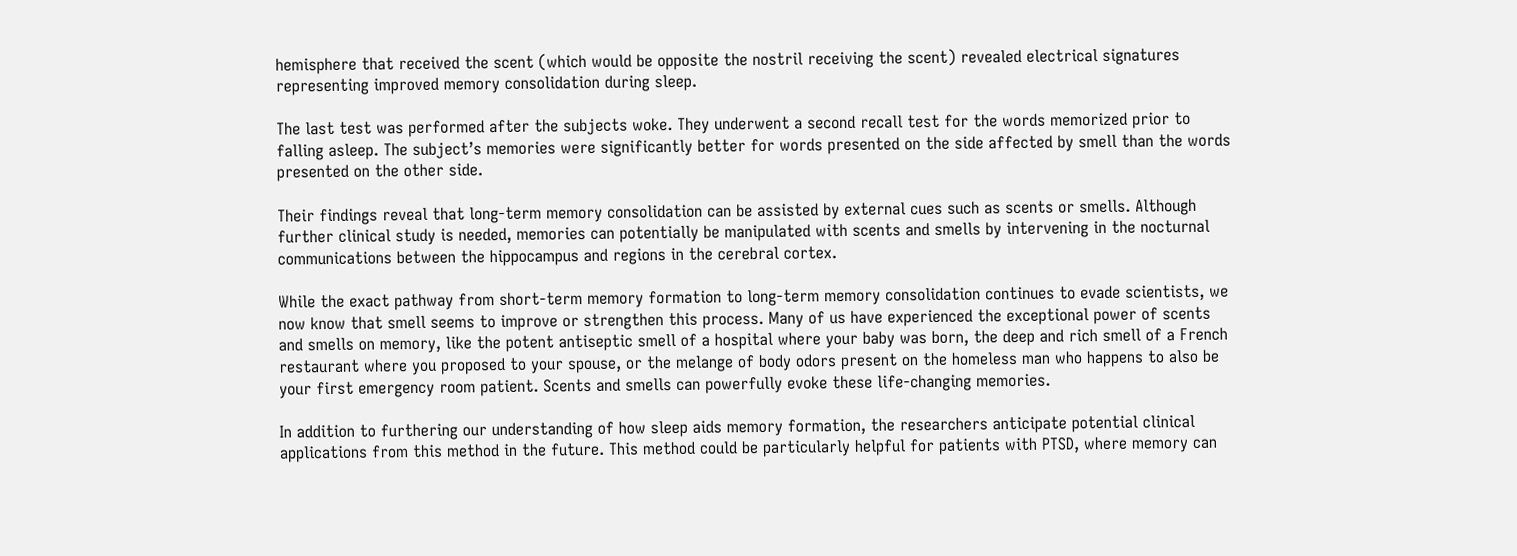hemisphere that received the scent (which would be opposite the nostril receiving the scent) revealed electrical signatures representing improved memory consolidation during sleep.

The last test was performed after the subjects woke. They underwent a second recall test for the words memorized prior to falling asleep. The subject’s memories were significantly better for words presented on the side affected by smell than the words presented on the other side.

Their findings reveal that long-term memory consolidation can be assisted by external cues such as scents or smells. Although further clinical study is needed, memories can potentially be manipulated with scents and smells by intervening in the nocturnal communications between the hippocampus and regions in the cerebral cortex.

While the exact pathway from short-term memory formation to long-term memory consolidation continues to evade scientists, we now know that smell seems to improve or strengthen this process. Many of us have experienced the exceptional power of scents and smells on memory, like the potent antiseptic smell of a hospital where your baby was born, the deep and rich smell of a French restaurant where you proposed to your spouse, or the melange of body odors present on the homeless man who happens to also be your first emergency room patient. Scents and smells can powerfully evoke these life-changing memories.

In addition to furthering our understanding of how sleep aids memory formation, the researchers anticipate potential clinical applications from this method in the future. This method could be particularly helpful for patients with PTSD, where memory can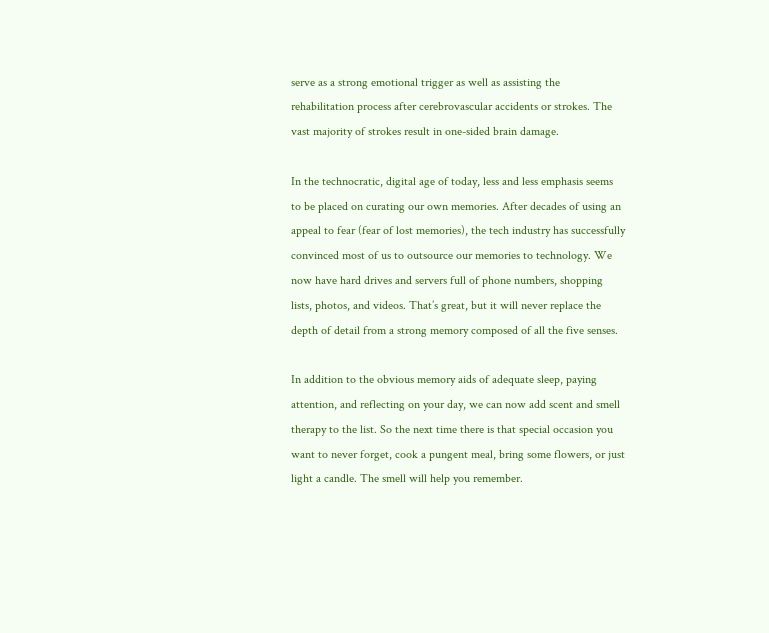serve as a strong emotional trigger as well as assisting the rehabilitation process after cerebrovascular accidents or strokes. The vast majority of strokes result in one-sided brain damage.

In the technocratic, digital age of today, less and less emphasis seems to be placed on curating our own memories. After decades of using an appeal to fear (fear of lost memories), the tech industry has successfully convinced most of us to outsource our memories to technology. We now have hard drives and servers full of phone numbers, shopping lists, photos, and videos. That’s great, but it will never replace the depth of detail from a strong memory composed of all the five senses.

In addition to the obvious memory aids of adequate sleep, paying attention, and reflecting on your day, we can now add scent and smell therapy to the list. So the next time there is that special occasion you want to never forget, cook a pungent meal, bring some flowers, or just light a candle. The smell will help you remember.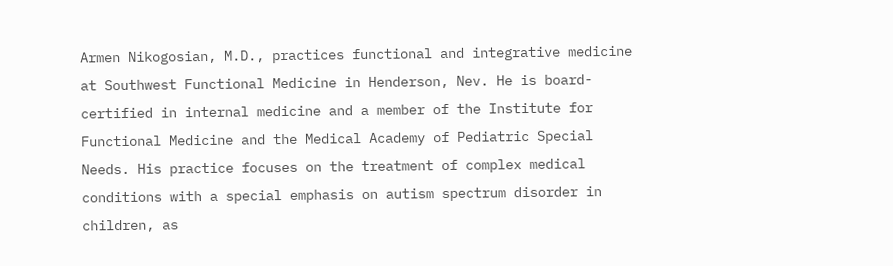Armen Nikogosian, M.D., practices functional and integrative medicine at Southwest Functional Medicine in Henderson, Nev. He is board-certified in internal medicine and a member of the Institute for Functional Medicine and the Medical Academy of Pediatric Special Needs. His practice focuses on the treatment of complex medical conditions with a special emphasis on autism spectrum disorder in children, as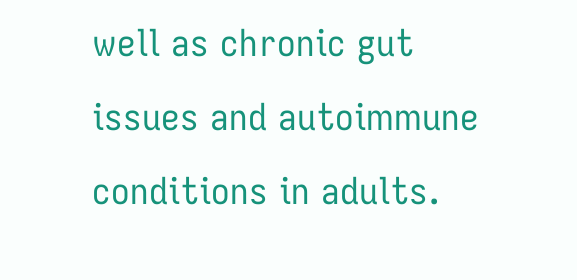well as chronic gut issues and autoimmune conditions in adults.